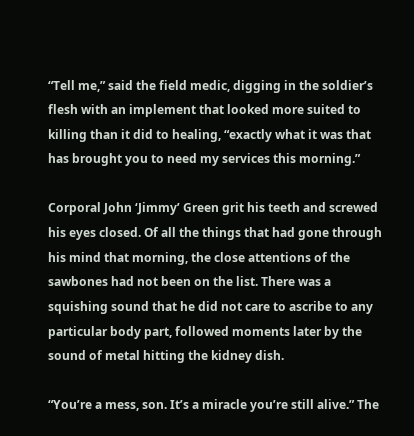“Tell me,” said the field medic, digging in the soldier’s flesh with an implement that looked more suited to killing than it did to healing, “exactly what it was that has brought you to need my services this morning.”

Corporal John ‘Jimmy’ Green grit his teeth and screwed his eyes closed. Of all the things that had gone through his mind that morning, the close attentions of the sawbones had not been on the list. There was a squishing sound that he did not care to ascribe to any particular body part, followed moments later by the sound of metal hitting the kidney dish.

“You’re a mess, son. It’s a miracle you’re still alive.” The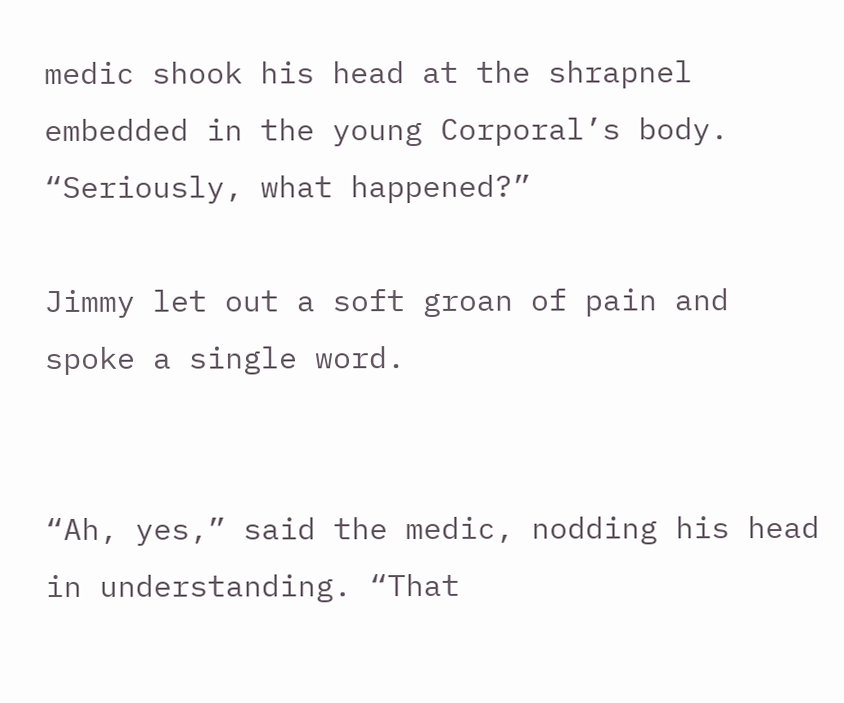medic shook his head at the shrapnel embedded in the young Corporal’s body. “Seriously, what happened?”

Jimmy let out a soft groan of pain and spoke a single word.


“Ah, yes,” said the medic, nodding his head in understanding. “That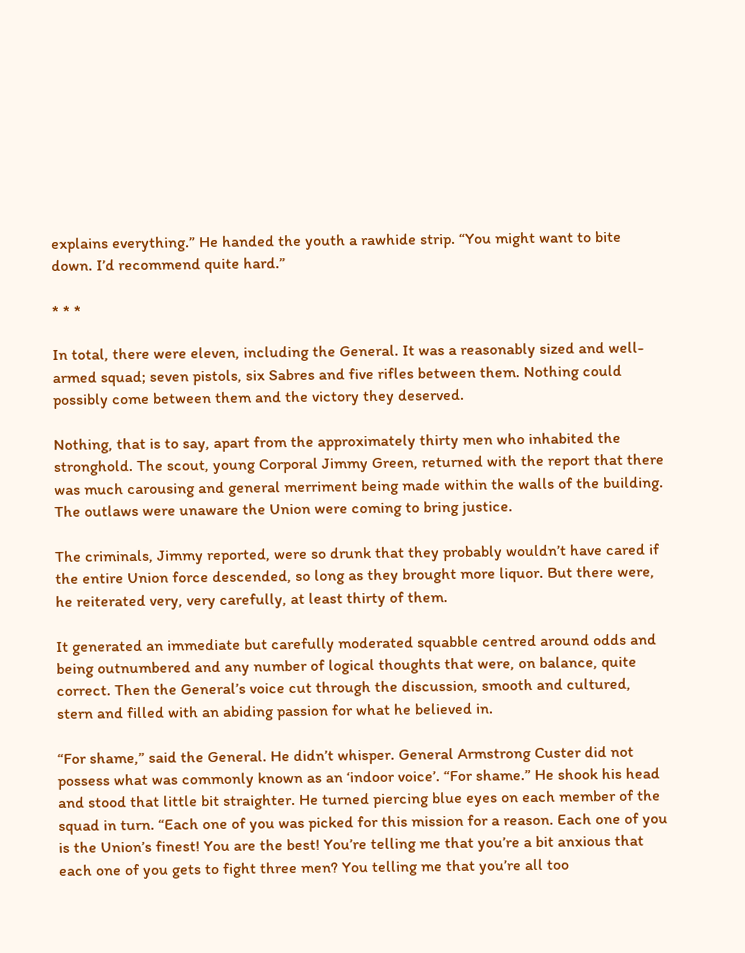explains everything.” He handed the youth a rawhide strip. “You might want to bite down. I’d recommend quite hard.”

* * *

In total, there were eleven, including the General. It was a reasonably sized and well-armed squad; seven pistols, six Sabres and five rifles between them. Nothing could possibly come between them and the victory they deserved.

Nothing, that is to say, apart from the approximately thirty men who inhabited the stronghold. The scout, young Corporal Jimmy Green, returned with the report that there was much carousing and general merriment being made within the walls of the building. The outlaws were unaware the Union were coming to bring justice.

The criminals, Jimmy reported, were so drunk that they probably wouldn’t have cared if the entire Union force descended, so long as they brought more liquor. But there were, he reiterated very, very carefully, at least thirty of them.

It generated an immediate but carefully moderated squabble centred around odds and being outnumbered and any number of logical thoughts that were, on balance, quite correct. Then the General’s voice cut through the discussion, smooth and cultured, stern and filled with an abiding passion for what he believed in.

“For shame,” said the General. He didn’t whisper. General Armstrong Custer did not possess what was commonly known as an ‘indoor voice’. “For shame.” He shook his head and stood that little bit straighter. He turned piercing blue eyes on each member of the squad in turn. “Each one of you was picked for this mission for a reason. Each one of you is the Union’s finest! You are the best! You’re telling me that you’re a bit anxious that each one of you gets to fight three men? You telling me that you’re all too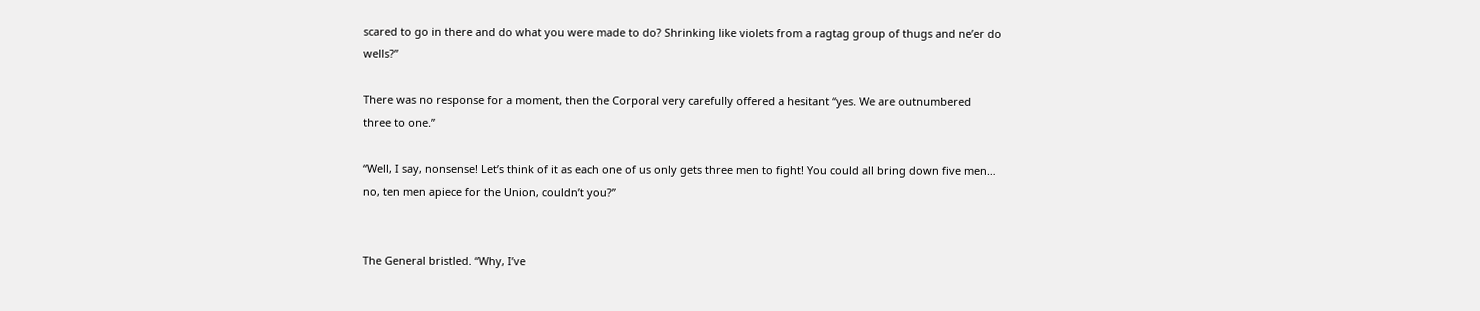scared to go in there and do what you were made to do? Shrinking like violets from a ragtag group of thugs and ne’er do wells?”

There was no response for a moment, then the Corporal very carefully offered a hesitant “yes. We are outnumbered three to one.”

“Well, I say, nonsense! Let’s think of it as each one of us only gets three men to fight! You could all bring down five men… no, ten men apiece for the Union, couldn’t you?”


The General bristled. “Why, I’ve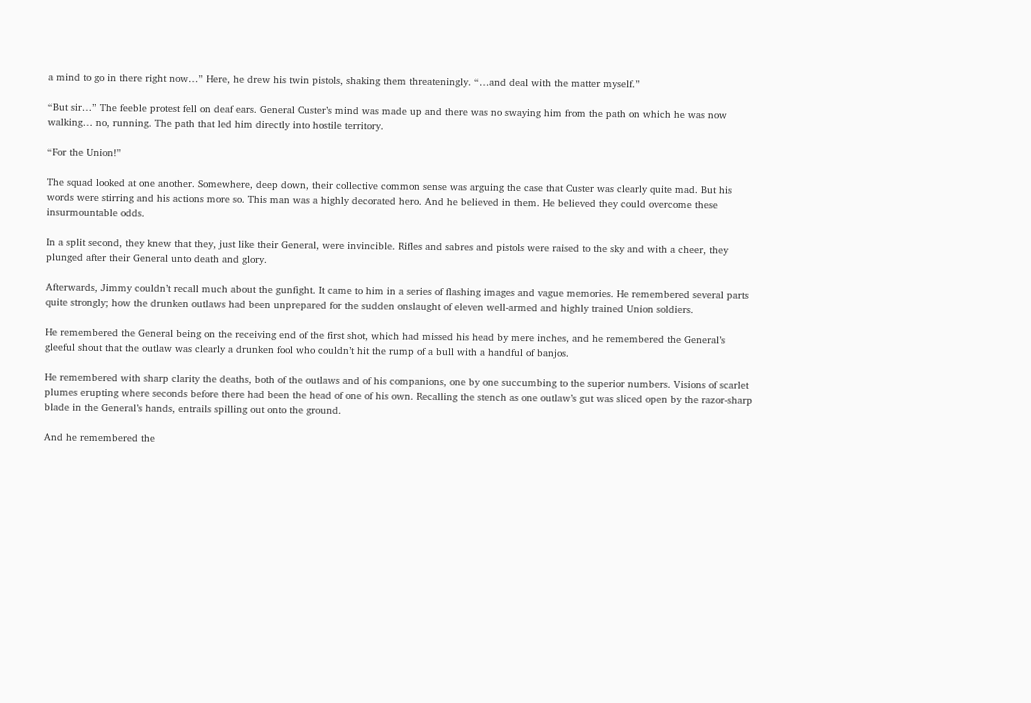a mind to go in there right now…” Here, he drew his twin pistols, shaking them threateningly. “…and deal with the matter myself.”

“But sir…” The feeble protest fell on deaf ears. General Custer’s mind was made up and there was no swaying him from the path on which he was now walking… no, running. The path that led him directly into hostile territory.

“For the Union!”

The squad looked at one another. Somewhere, deep down, their collective common sense was arguing the case that Custer was clearly quite mad. But his words were stirring and his actions more so. This man was a highly decorated hero. And he believed in them. He believed they could overcome these insurmountable odds.

In a split second, they knew that they, just like their General, were invincible. Rifles and sabres and pistols were raised to the sky and with a cheer, they plunged after their General unto death and glory.

Afterwards, Jimmy couldn’t recall much about the gunfight. It came to him in a series of flashing images and vague memories. He remembered several parts quite strongly; how the drunken outlaws had been unprepared for the sudden onslaught of eleven well-armed and highly trained Union soldiers.

He remembered the General being on the receiving end of the first shot, which had missed his head by mere inches, and he remembered the General’s gleeful shout that the outlaw was clearly a drunken fool who couldn’t hit the rump of a bull with a handful of banjos.

He remembered with sharp clarity the deaths, both of the outlaws and of his companions, one by one succumbing to the superior numbers. Visions of scarlet plumes erupting where seconds before there had been the head of one of his own. Recalling the stench as one outlaw’s gut was sliced open by the razor-sharp blade in the General’s hands, entrails spilling out onto the ground.

And he remembered the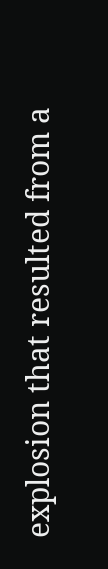explosion that resulted from a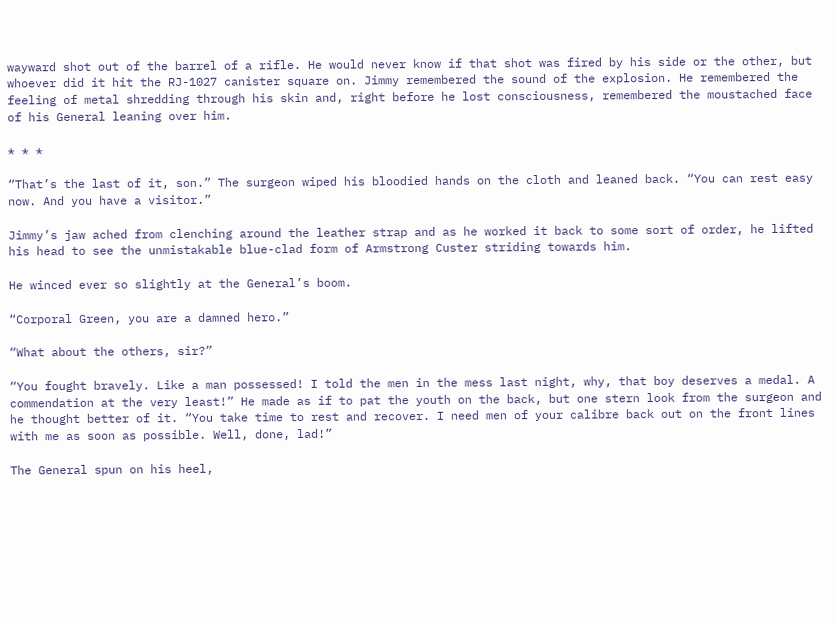wayward shot out of the barrel of a rifle. He would never know if that shot was fired by his side or the other, but whoever did it hit the RJ-1027 canister square on. Jimmy remembered the sound of the explosion. He remembered the feeling of metal shredding through his skin and, right before he lost consciousness, remembered the moustached face of his General leaning over him.

* * *

“That’s the last of it, son.” The surgeon wiped his bloodied hands on the cloth and leaned back. “You can rest easy now. And you have a visitor.”

Jimmy’s jaw ached from clenching around the leather strap and as he worked it back to some sort of order, he lifted his head to see the unmistakable blue-clad form of Armstrong Custer striding towards him.

He winced ever so slightly at the General’s boom.

“Corporal Green, you are a damned hero.”

“What about the others, sir?”

“You fought bravely. Like a man possessed! I told the men in the mess last night, why, that boy deserves a medal. A commendation at the very least!” He made as if to pat the youth on the back, but one stern look from the surgeon and he thought better of it. “You take time to rest and recover. I need men of your calibre back out on the front lines with me as soon as possible. Well, done, lad!”

The General spun on his heel,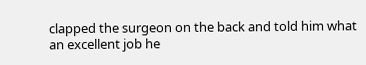clapped the surgeon on the back and told him what an excellent job he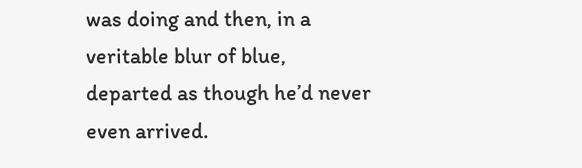was doing and then, in a veritable blur of blue, departed as though he’d never even arrived.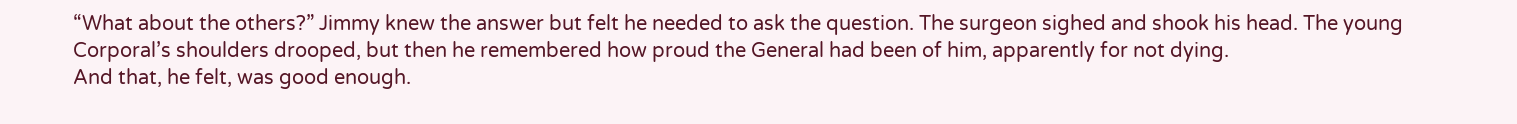“What about the others?” Jimmy knew the answer but felt he needed to ask the question. The surgeon sighed and shook his head. The young Corporal’s shoulders drooped, but then he remembered how proud the General had been of him, apparently for not dying.
And that, he felt, was good enough.